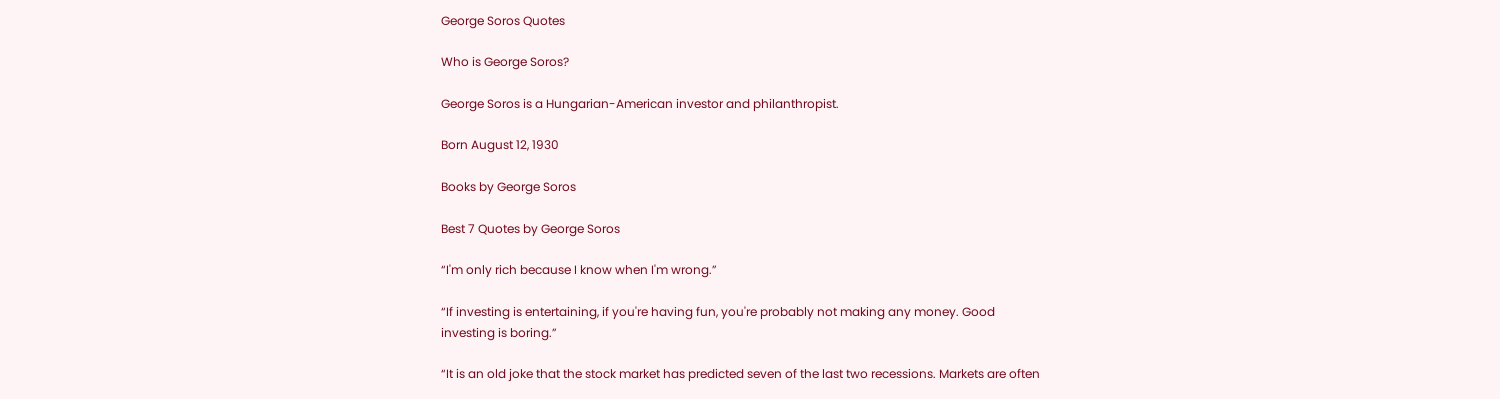George Soros Quotes

Who is George Soros?

George Soros is a Hungarian-American investor and philanthropist.

Born August 12, 1930

Books by George Soros

Best 7 Quotes by George Soros

“I'm only rich because I know when I'm wrong.”

“If investing is entertaining, if you're having fun, you're probably not making any money. Good investing is boring.”

“It is an old joke that the stock market has predicted seven of the last two recessions. Markets are often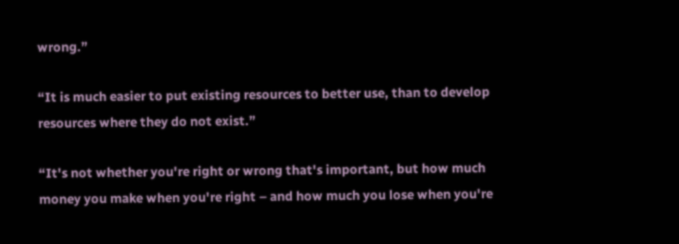wrong.”

“It is much easier to put existing resources to better use, than to develop resources where they do not exist.”

“It's not whether you're right or wrong that's important, but how much money you make when you're right – and how much you lose when you're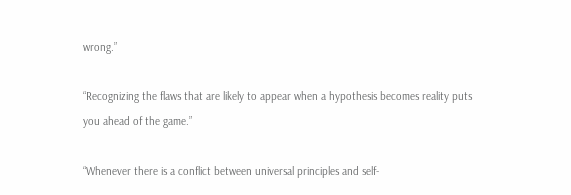wrong.”

“Recognizing the flaws that are likely to appear when a hypothesis becomes reality puts you ahead of the game.”

“Whenever there is a conflict between universal principles and self-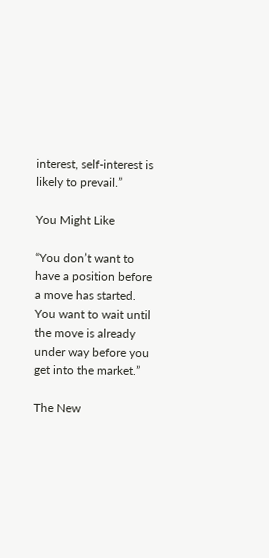interest, self-interest is likely to prevail.”

You Might Like

“You don’t want to have a position before a move has started. You want to wait until the move is already under way before you get into the market.”

The New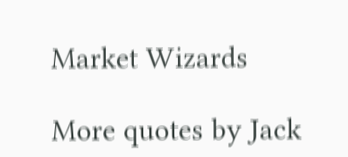Market Wizards

More quotes by Jack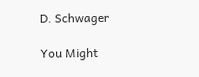D. Schwager

You Might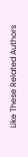Like These Related Authors